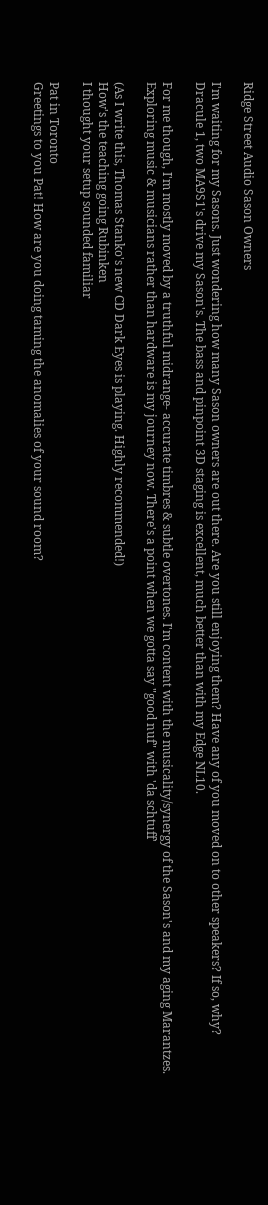Ridge Street Audio Sason Owners

I'm waiting for my Sasons. Just wondering how many Sason owners are out there. Are you still enjoying them? Have any of you moved on to other speakers? If so, why?
Dracule 1, two MA9S1's drive my Sason's. The bass and pinpoint 3D staging is excellent, much better than with my Edge NL10.

For me though, I'm mostly moved by a truthful midrange- accurate timbres & subtle overtones. I'm content with the musicality/synergy of the Sason's and my aging Marantzes. Exploring music & musicians rather than hardware is my journey now. There's a point when we gotta say "good nuf" with 'da schtuff'

(As I write this, Thomas Stanko's new CD Dark Eyes is playing. Highly recommended!)
How's the teaching going Rubinken
I thought your setup sounded familiar

Pat in Toronto
Greetings to you Pat! How are you doing taming the anomalies of your sound room?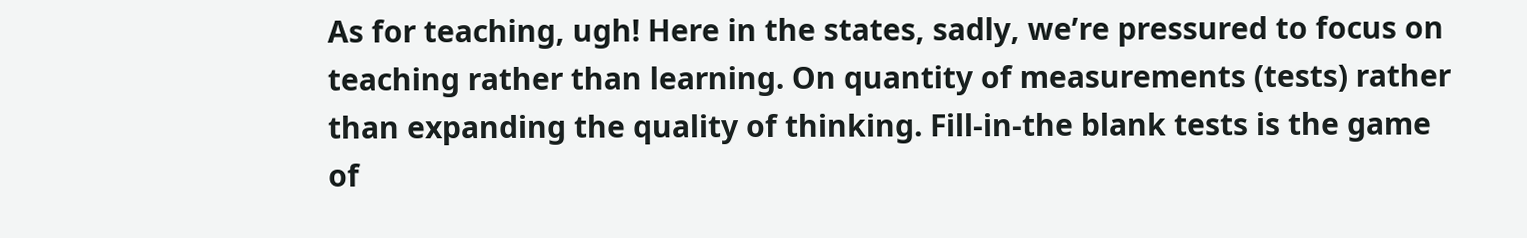As for teaching, ugh! Here in the states, sadly, we’re pressured to focus on teaching rather than learning. On quantity of measurements (tests) rather than expanding the quality of thinking. Fill-in-the blank tests is the game of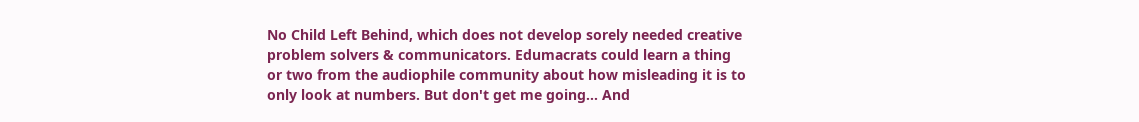No Child Left Behind, which does not develop sorely needed creative problem solvers & communicators. Edumacrats could learn a thing or two from the audiophile community about how misleading it is to only look at numbers. But don't get me going... And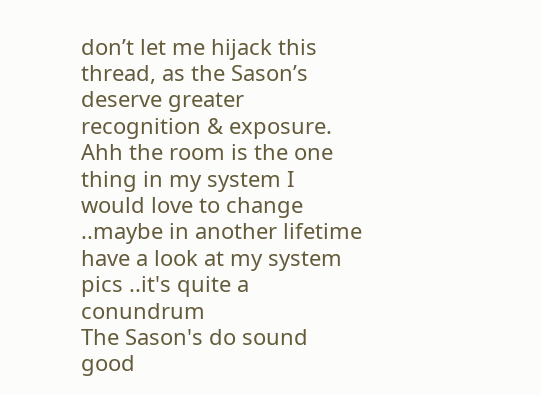don’t let me hijack this thread, as the Sason’s deserve greater recognition & exposure.
Ahh the room is the one thing in my system I would love to change ..maybe in another lifetime have a look at my system pics ..it's quite a conundrum
The Sason's do sound good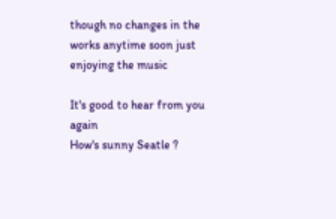though no changes in the works anytime soon just enjoying the music

It's good to hear from you again
How's sunny Seatle ?